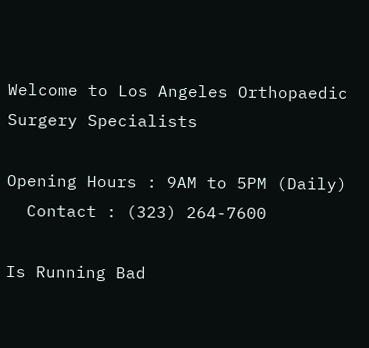Welcome to Los Angeles Orthopaedic Surgery Specialists

Opening Hours : 9AM to 5PM (Daily)
  Contact : (323) 264-7600

Is Running Bad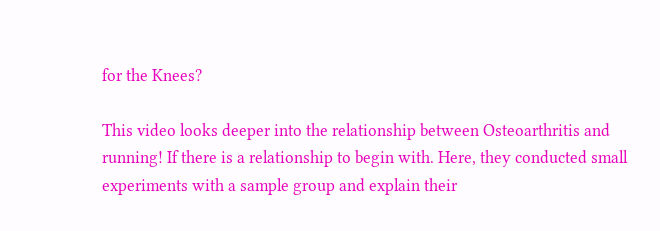for the Knees?

This video looks deeper into the relationship between Osteoarthritis and running! If there is a relationship to begin with. Here, they conducted small experiments with a sample group and explain their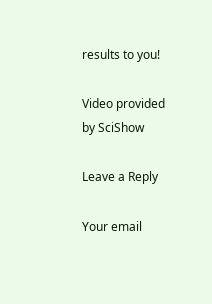results to you!

Video provided by SciShow

Leave a Reply

Your email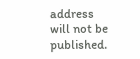address will not be published.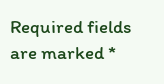Required fields are marked *